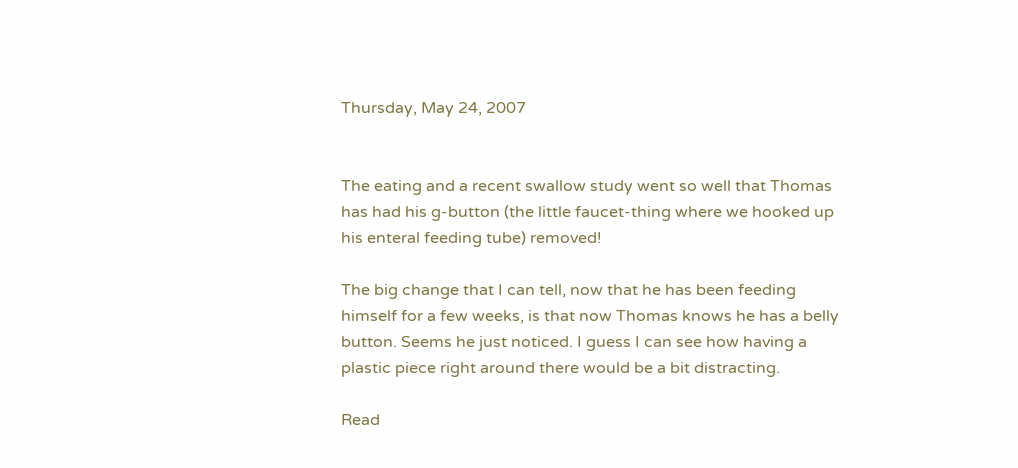Thursday, May 24, 2007


The eating and a recent swallow study went so well that Thomas has had his g-button (the little faucet-thing where we hooked up his enteral feeding tube) removed!

The big change that I can tell, now that he has been feeding himself for a few weeks, is that now Thomas knows he has a belly button. Seems he just noticed. I guess I can see how having a plastic piece right around there would be a bit distracting.

Read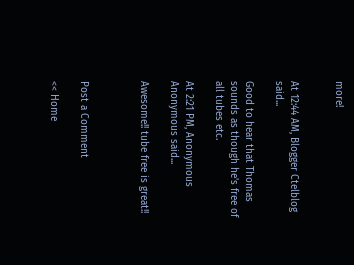more!


At 12:44 AM, Blogger Ctelblog said...

Good to hear that Thomas sounds as though he's free of all tubes etc.

At 2:21 PM, Anonymous Anonymous said...

Awesome!! tube free is great!!



Post a Comment

<< Home